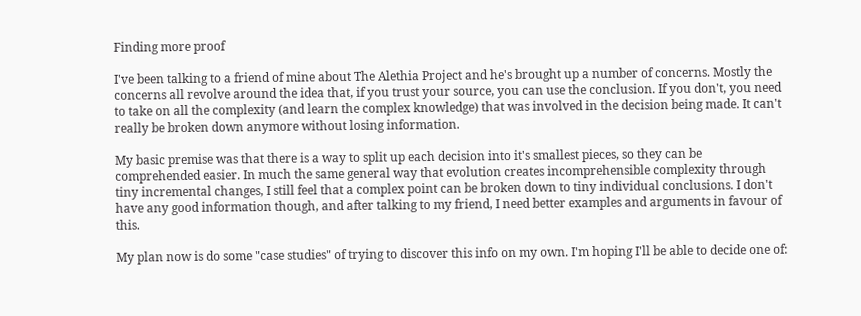Finding more proof

I've been talking to a friend of mine about The Alethia Project and he's brought up a number of concerns. Mostly the concerns all revolve around the idea that, if you trust your source, you can use the conclusion. If you don't, you need to take on all the complexity (and learn the complex knowledge) that was involved in the decision being made. It can't really be broken down anymore without losing information.

My basic premise was that there is a way to split up each decision into it's smallest pieces, so they can be comprehended easier. In much the same general way that evolution creates incomprehensible complexity through tiny incremental changes, I still feel that a complex point can be broken down to tiny individual conclusions. I don't have any good information though, and after talking to my friend, I need better examples and arguments in favour of this.

My plan now is do some "case studies" of trying to discover this info on my own. I'm hoping I'll be able to decide one of: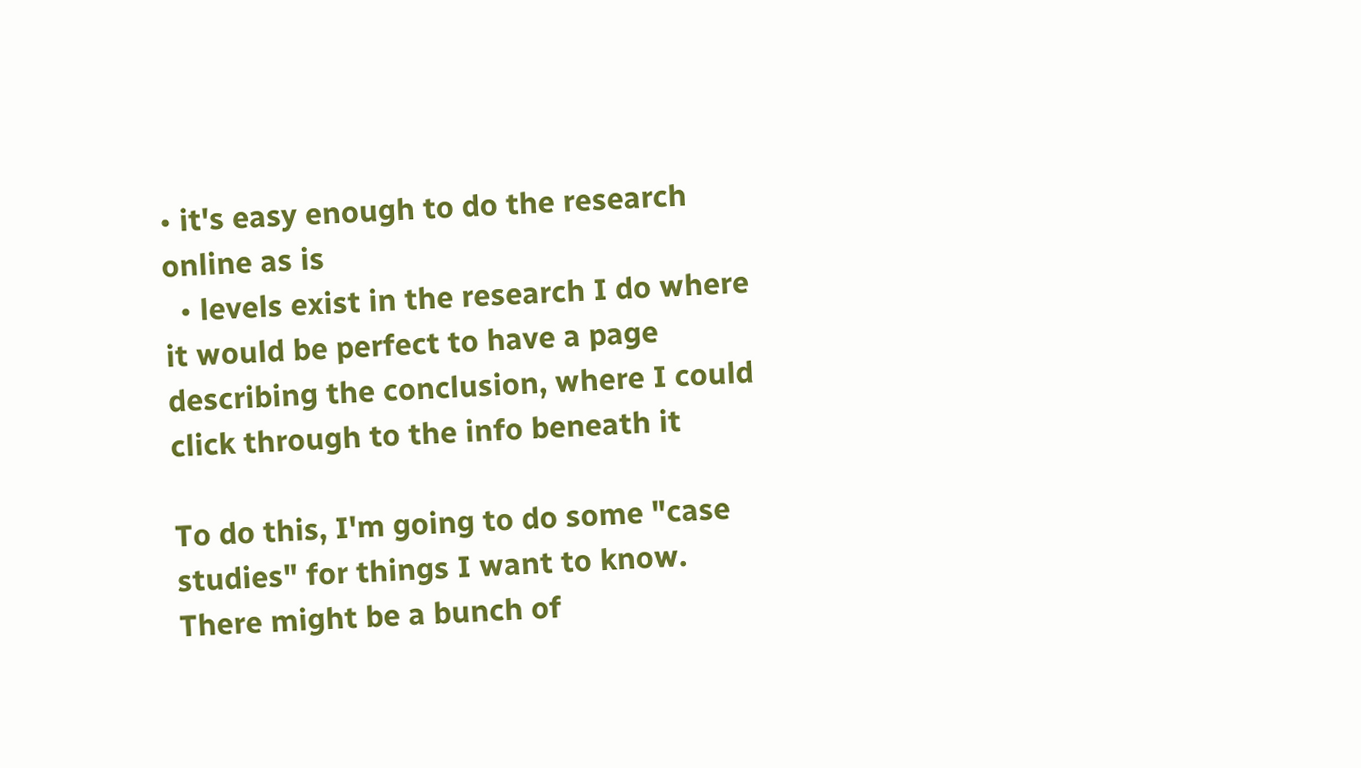• it's easy enough to do the research online as is
  • levels exist in the research I do where it would be perfect to have a page describing the conclusion, where I could click through to the info beneath it

To do this, I'm going to do some "case studies" for things I want to know. There might be a bunch of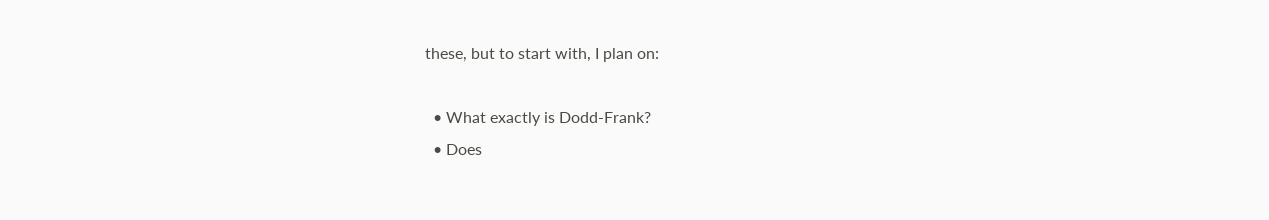these, but to start with, I plan on:

  • What exactly is Dodd-Frank?
  • Does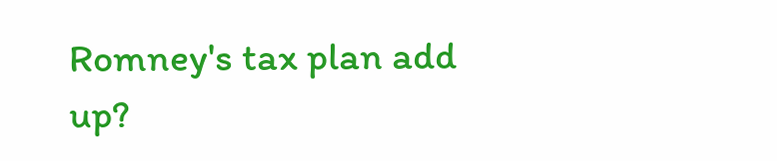Romney's tax plan add up?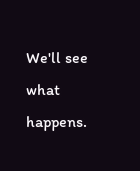We'll see what happens.